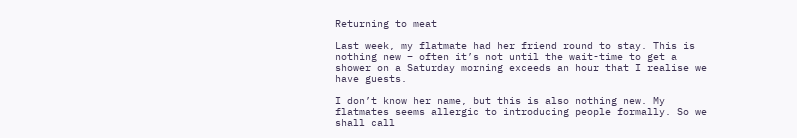Returning to meat

Last week, my flatmate had her friend round to stay. This is nothing new – often it’s not until the wait-time to get a shower on a Saturday morning exceeds an hour that I realise we have guests.

I don’t know her name, but this is also nothing new. My flatmates seems allergic to introducing people formally. So we shall call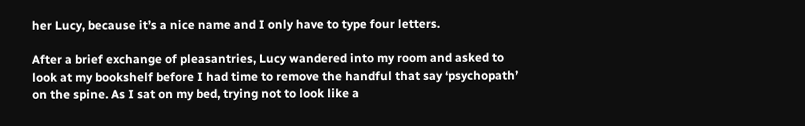her Lucy, because it’s a nice name and I only have to type four letters.

After a brief exchange of pleasantries, Lucy wandered into my room and asked to look at my bookshelf before I had time to remove the handful that say ‘psychopath’ on the spine. As I sat on my bed, trying not to look like a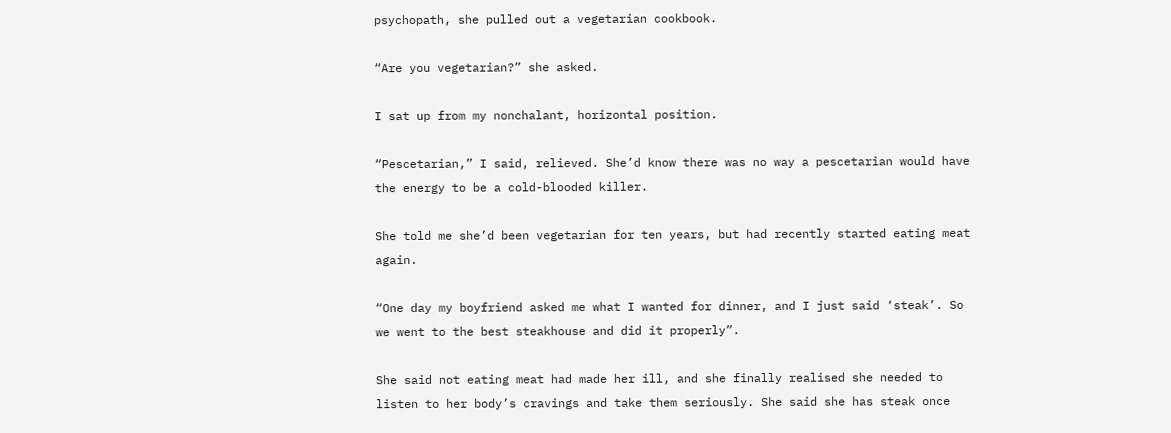psychopath, she pulled out a vegetarian cookbook.

“Are you vegetarian?” she asked.

I sat up from my nonchalant, horizontal position.

“Pescetarian,” I said, relieved. She’d know there was no way a pescetarian would have the energy to be a cold-blooded killer.

She told me she’d been vegetarian for ten years, but had recently started eating meat again.

“One day my boyfriend asked me what I wanted for dinner, and I just said ‘steak’. So we went to the best steakhouse and did it properly”.

She said not eating meat had made her ill, and she finally realised she needed to listen to her body’s cravings and take them seriously. She said she has steak once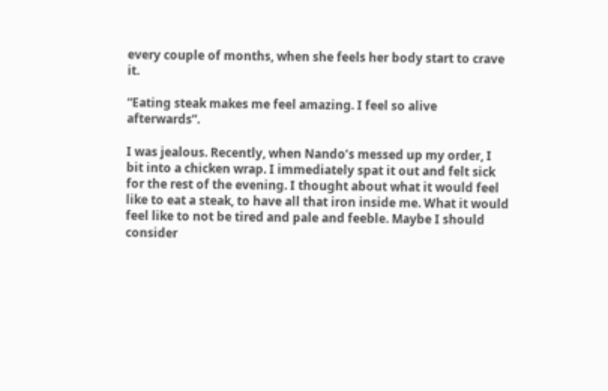every couple of months, when she feels her body start to crave it.

“Eating steak makes me feel amazing. I feel so alive afterwards”.

I was jealous. Recently, when Nando’s messed up my order, I bit into a chicken wrap. I immediately spat it out and felt sick for the rest of the evening. I thought about what it would feel like to eat a steak, to have all that iron inside me. What it would feel like to not be tired and pale and feeble. Maybe I should consider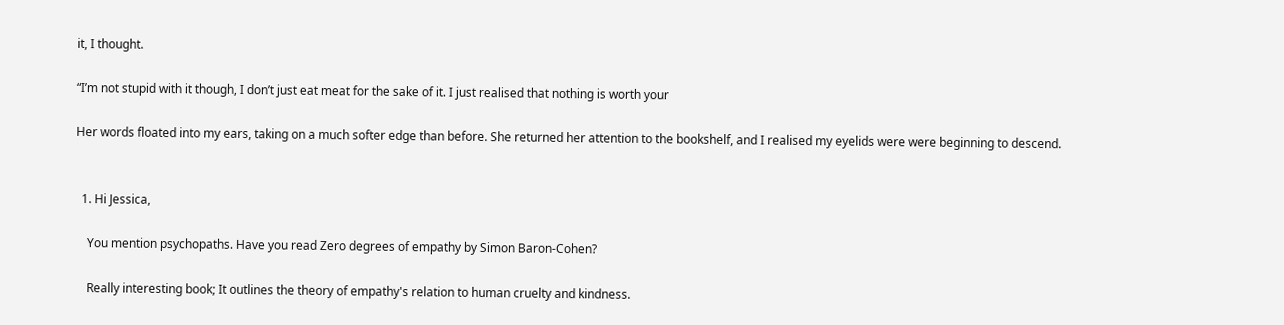it, I thought.

“I’m not stupid with it though, I don’t just eat meat for the sake of it. I just realised that nothing is worth your

Her words floated into my ears, taking on a much softer edge than before. She returned her attention to the bookshelf, and I realised my eyelids were were beginning to descend.


  1. Hi Jessica,

    You mention psychopaths. Have you read Zero degrees of empathy by Simon Baron-Cohen?

    Really interesting book; It outlines the theory of empathy's relation to human cruelty and kindness.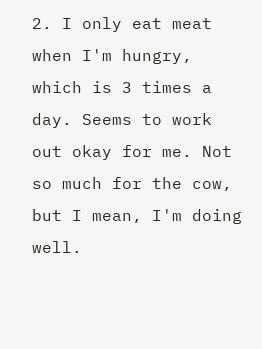2. I only eat meat when I'm hungry, which is 3 times a day. Seems to work out okay for me. Not so much for the cow, but I mean, I'm doing well.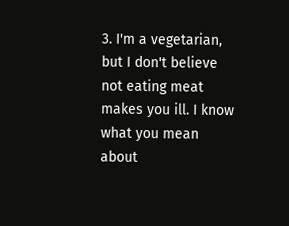3. I'm a vegetarian, but I don't believe not eating meat makes you ill. I know what you mean about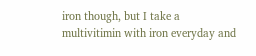iron though, but I take a multivitimin with iron everyday and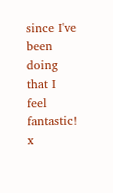since I've been doing that I feel fantastic! x